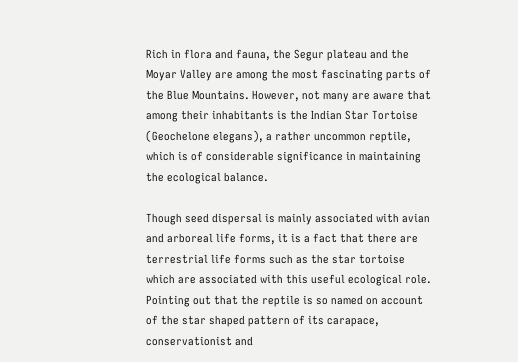Rich in flora and fauna, the Segur plateau and the Moyar Valley are among the most fascinating parts of the Blue Mountains. However, not many are aware that among their inhabitants is the Indian Star Tortoise (Geochelone elegans), a rather uncommon reptile, which is of considerable significance in maintaining the ecological balance.

Though seed dispersal is mainly associated with avian and arboreal life forms, it is a fact that there are terrestrial life forms such as the star tortoise which are associated with this useful ecological role. Pointing out that the reptile is so named on account of the star shaped pattern of its carapace, conservationist and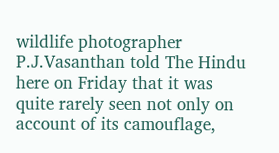wildlife photographer P.J.Vasanthan told The Hindu here on Friday that it was quite rarely seen not only on account of its camouflage,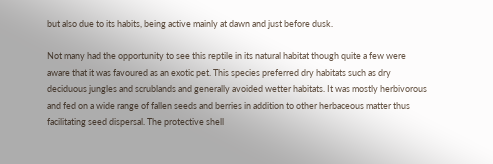but also due to its habits, being active mainly at dawn and just before dusk.

Not many had the opportunity to see this reptile in its natural habitat though quite a few were aware that it was favoured as an exotic pet. This species preferred dry habitats such as dry deciduous jungles and scrublands and generally avoided wetter habitats. It was mostly herbivorous and fed on a wide range of fallen seeds and berries in addition to other herbaceous matter thus facilitating seed dispersal. The protective shell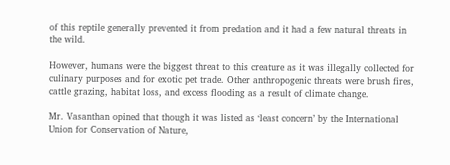of this reptile generally prevented it from predation and it had a few natural threats in the wild.

However, humans were the biggest threat to this creature as it was illegally collected for culinary purposes and for exotic pet trade. Other anthropogenic threats were brush fires, cattle grazing, habitat loss, and excess flooding as a result of climate change.

Mr. Vasanthan opined that though it was listed as ‘least concern’ by the International Union for Conservation of Nature,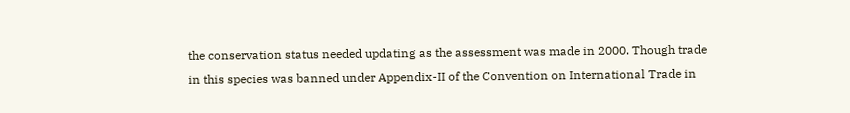the conservation status needed updating as the assessment was made in 2000. Though trade in this species was banned under Appendix-II of the Convention on International Trade in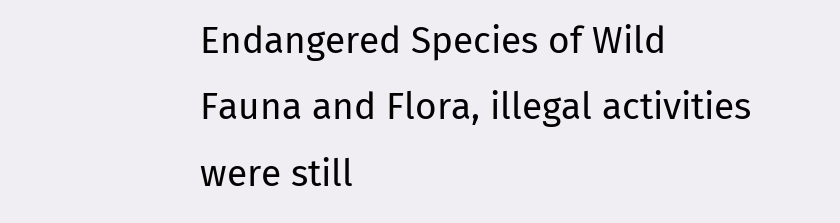Endangered Species of Wild Fauna and Flora, illegal activities were still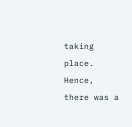taking place. Hence, there was a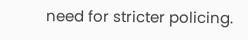need for stricter policing.